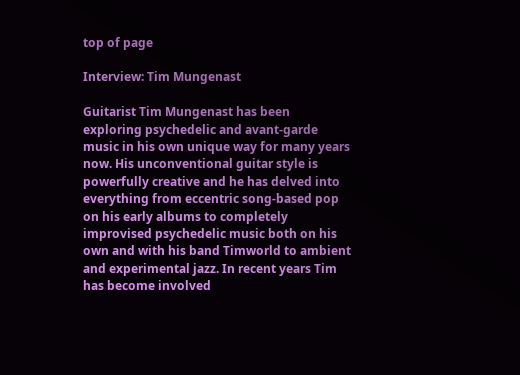top of page

Interview: Tim Mungenast

Guitarist Tim Mungenast has been exploring psychedelic and avant-garde music in his own unique way for many years now. His unconventional guitar style is powerfully creative and he has delved into everything from eccentric song-based pop on his early albums to completely improvised psychedelic music both on his own and with his band Timworld to ambient and experimental jazz. In recent years Tim has become involved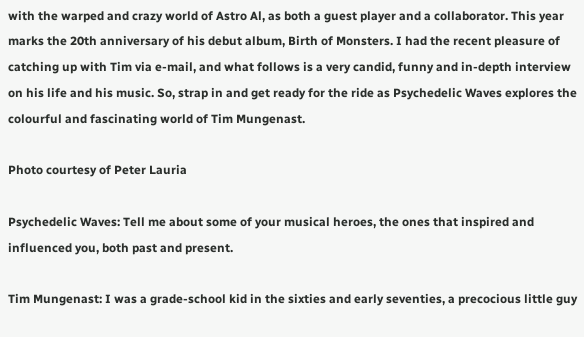with the warped and crazy world of Astro Al, as both a guest player and a collaborator. This year marks the 20th anniversary of his debut album, Birth of Monsters. I had the recent pleasure of catching up with Tim via e-mail, and what follows is a very candid, funny and in-depth interview on his life and his music. So, strap in and get ready for the ride as Psychedelic Waves explores the colourful and fascinating world of Tim Mungenast.

Photo courtesy of Peter Lauria

Psychedelic Waves: Tell me about some of your musical heroes, the ones that inspired and influenced you, both past and present.

Tim Mungenast: I was a grade-school kid in the sixties and early seventies, a precocious little guy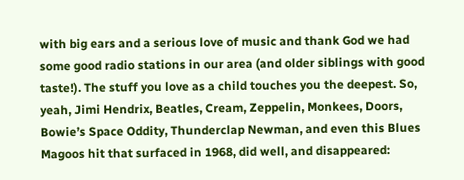with big ears and a serious love of music and thank God we had some good radio stations in our area (and older siblings with good taste!). The stuff you love as a child touches you the deepest. So, yeah, Jimi Hendrix, Beatles, Cream, Zeppelin, Monkees, Doors, Bowie’s Space Oddity, Thunderclap Newman, and even this Blues Magoos hit that surfaced in 1968, did well, and disappeared: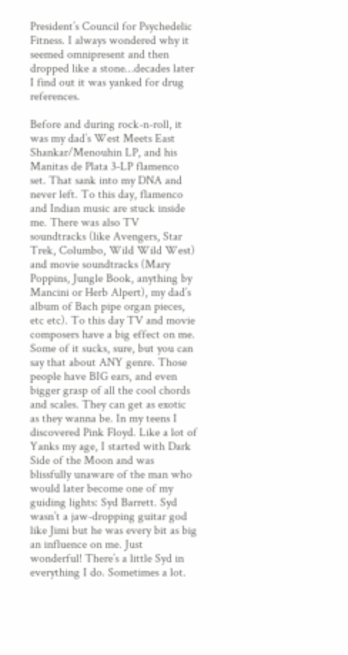President’s Council for Psychedelic Fitness. I always wondered why it seemed omnipresent and then dropped like a stone…decades later I find out it was yanked for drug references.

Before and during rock-n-roll, it was my dad’s West Meets East Shankar/Menouhin LP, and his Manitas de Plata 3-LP flamenco set. That sank into my DNA and never left. To this day, flamenco and Indian music are stuck inside me. There was also TV soundtracks (like Avengers, Star Trek, Columbo, Wild Wild West) and movie soundtracks (Mary Poppins, Jungle Book, anything by Mancini or Herb Alpert), my dad’s album of Bach pipe organ pieces, etc etc). To this day TV and movie composers have a big effect on me. Some of it sucks, sure, but you can say that about ANY genre. Those people have BIG ears, and even bigger grasp of all the cool chords and scales. They can get as exotic as they wanna be. In my teens I discovered Pink Floyd. Like a lot of Yanks my age, I started with Dark Side of the Moon and was blissfully unaware of the man who would later become one of my guiding lights: Syd Barrett. Syd wasn’t a jaw-dropping guitar god like Jimi but he was every bit as big an influence on me. Just wonderful! There’s a little Syd in everything I do. Sometimes a lot.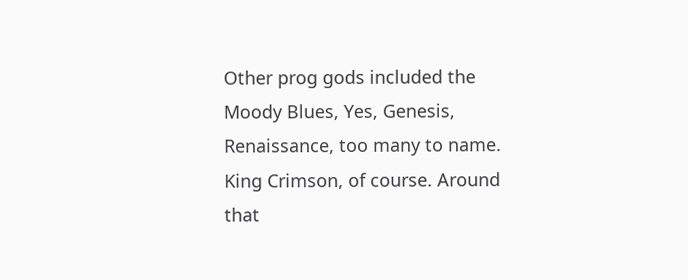Other prog gods included the Moody Blues, Yes, Genesis, Renaissance, too many to name. King Crimson, of course. Around that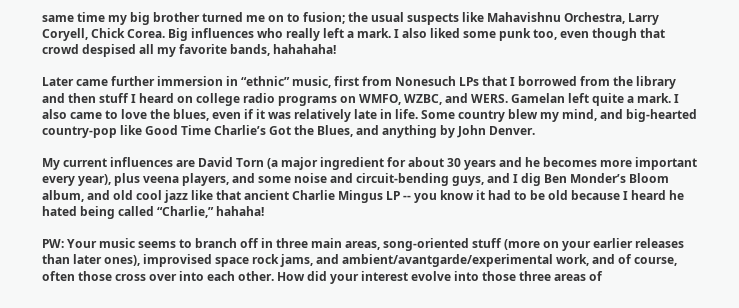same time my big brother turned me on to fusion; the usual suspects like Mahavishnu Orchestra, Larry Coryell, Chick Corea. Big influences who really left a mark. I also liked some punk too, even though that crowd despised all my favorite bands, hahahaha!

Later came further immersion in “ethnic” music, first from Nonesuch LPs that I borrowed from the library and then stuff I heard on college radio programs on WMFO, WZBC, and WERS. Gamelan left quite a mark. I also came to love the blues, even if it was relatively late in life. Some country blew my mind, and big-hearted country-pop like Good Time Charlie’s Got the Blues, and anything by John Denver.

My current influences are David Torn (a major ingredient for about 30 years and he becomes more important every year), plus veena players, and some noise and circuit-bending guys, and I dig Ben Monder’s Bloom album, and old cool jazz like that ancient Charlie Mingus LP -- you know it had to be old because I heard he hated being called “Charlie,” hahaha!

PW: Your music seems to branch off in three main areas, song-oriented stuff (more on your earlier releases than later ones), improvised space rock jams, and ambient/avantgarde/experimental work, and of course, often those cross over into each other. How did your interest evolve into those three areas of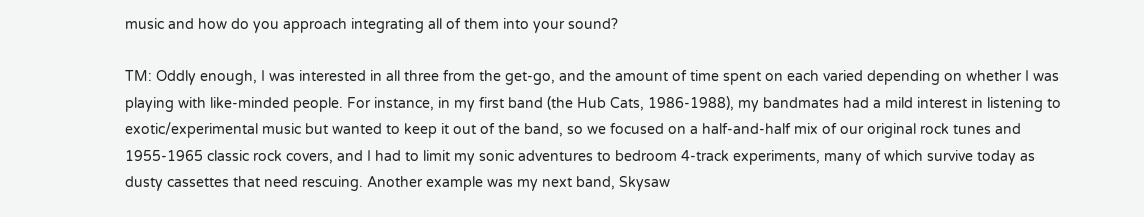music and how do you approach integrating all of them into your sound?

TM: Oddly enough, I was interested in all three from the get-go, and the amount of time spent on each varied depending on whether I was playing with like-minded people. For instance, in my first band (the Hub Cats, 1986-1988), my bandmates had a mild interest in listening to exotic/experimental music but wanted to keep it out of the band, so we focused on a half-and-half mix of our original rock tunes and 1955-1965 classic rock covers, and I had to limit my sonic adventures to bedroom 4-track experiments, many of which survive today as dusty cassettes that need rescuing. Another example was my next band, Skysaw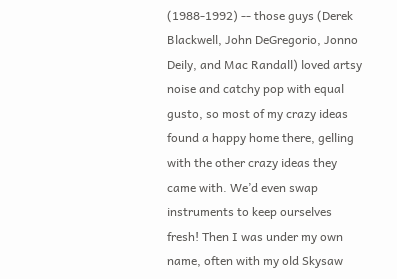(1988-1992) -- those guys (Derek Blackwell, John DeGregorio, Jonno Deily, and Mac Randall) loved artsy noise and catchy pop with equal gusto, so most of my crazy ideas found a happy home there, gelling with the other crazy ideas they came with. We’d even swap instruments to keep ourselves fresh! Then I was under my own name, often with my old Skysaw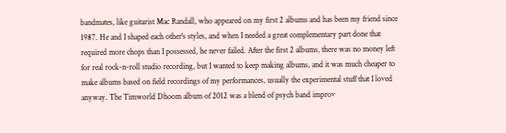bandmates, like guitarist Mac Randall, who appeared on my first 2 albums and has been my friend since 1987. He and I shaped each other's styles, and when I needed a great complementary part done that required more chops than I possessed, he never failed. After the first 2 albums, there was no money left for real rock-n-roll studio recording, but I wanted to keep making albums, and it was much cheaper to make albums based on field recordings of my performances, usually the experimental stuff that I loved anyway. The Timworld Dhoom album of 2012 was a blend of psych band improv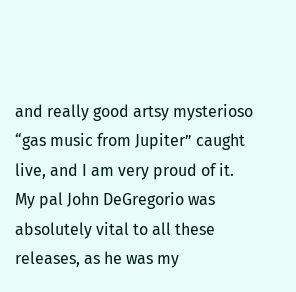and really good artsy mysterioso “gas music from Jupiter” caught live, and I am very proud of it. My pal John DeGregorio was absolutely vital to all these releases, as he was my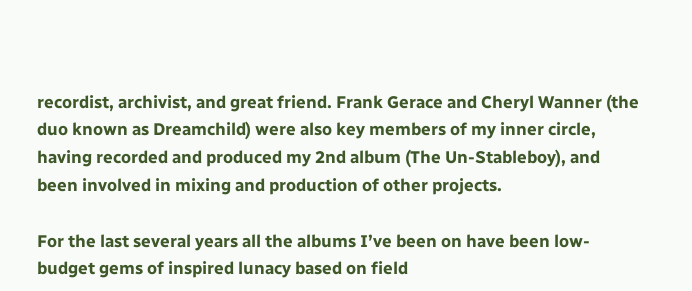recordist, archivist, and great friend. Frank Gerace and Cheryl Wanner (the duo known as Dreamchild) were also key members of my inner circle, having recorded and produced my 2nd album (The Un-Stableboy), and been involved in mixing and production of other projects.

For the last several years all the albums I’ve been on have been low-budget gems of inspired lunacy based on field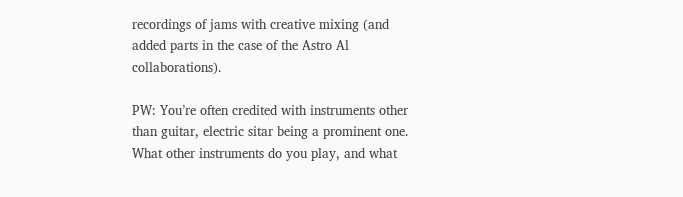recordings of jams with creative mixing (and added parts in the case of the Astro Al collaborations).

PW: You’re often credited with instruments other than guitar, electric sitar being a prominent one. What other instruments do you play, and what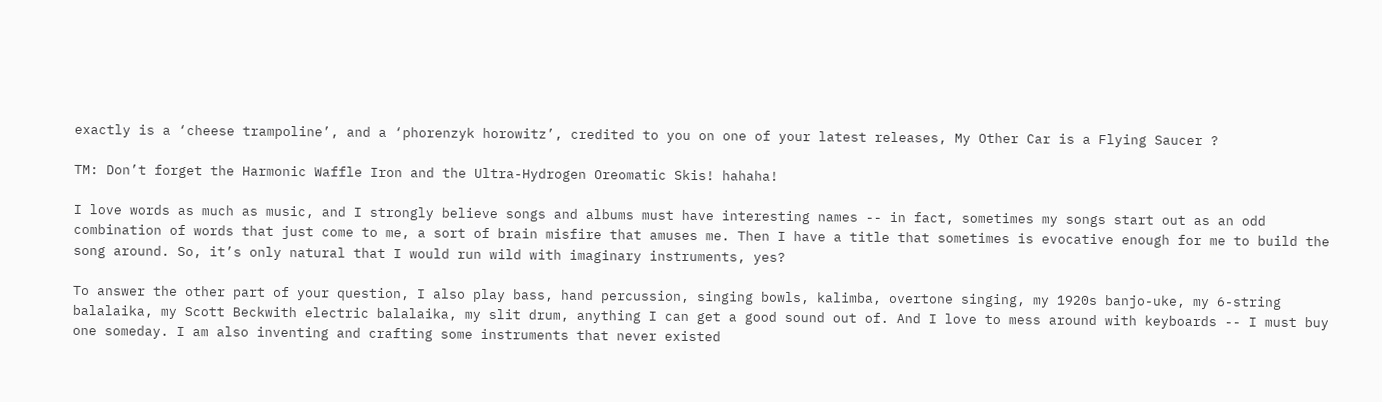exactly is a ‘cheese trampoline’, and a ‘phorenzyk horowitz’, credited to you on one of your latest releases, My Other Car is a Flying Saucer ?

TM: Don’t forget the Harmonic Waffle Iron and the Ultra-Hydrogen Oreomatic Skis! hahaha!

I love words as much as music, and I strongly believe songs and albums must have interesting names -- in fact, sometimes my songs start out as an odd combination of words that just come to me, a sort of brain misfire that amuses me. Then I have a title that sometimes is evocative enough for me to build the song around. So, it’s only natural that I would run wild with imaginary instruments, yes?

To answer the other part of your question, I also play bass, hand percussion, singing bowls, kalimba, overtone singing, my 1920s banjo-uke, my 6-string balalaika, my Scott Beckwith electric balalaika, my slit drum, anything I can get a good sound out of. And I love to mess around with keyboards -- I must buy one someday. I am also inventing and crafting some instruments that never existed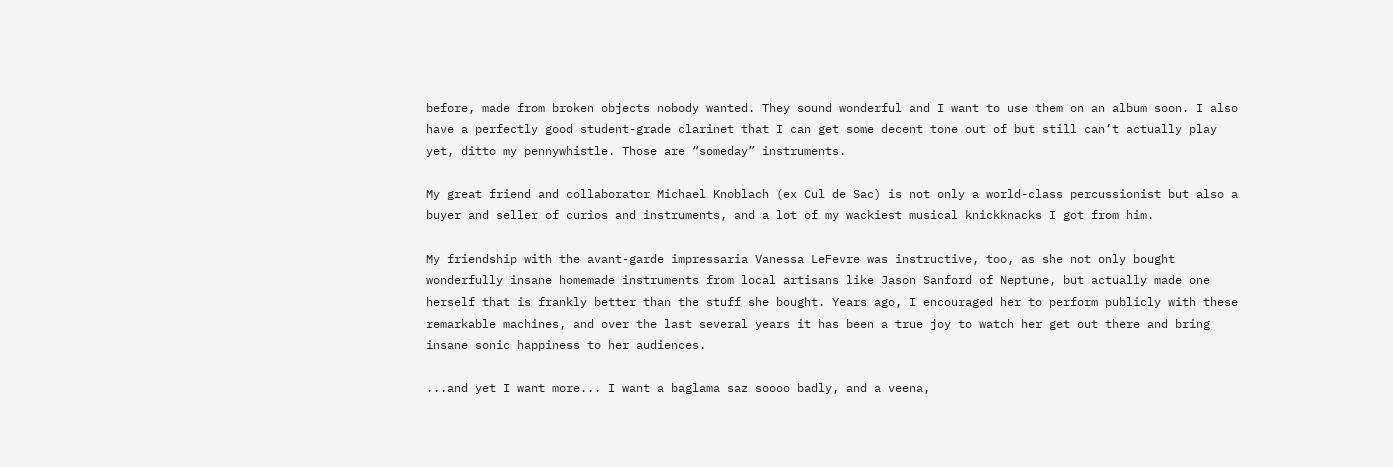before, made from broken objects nobody wanted. They sound wonderful and I want to use them on an album soon. I also have a perfectly good student-grade clarinet that I can get some decent tone out of but still can’t actually play yet, ditto my pennywhistle. Those are “someday” instruments.

My great friend and collaborator Michael Knoblach (ex Cul de Sac) is not only a world-class percussionist but also a buyer and seller of curios and instruments, and a lot of my wackiest musical knickknacks I got from him.

My friendship with the avant-garde impressaria Vanessa LeFevre was instructive, too, as she not only bought wonderfully insane homemade instruments from local artisans like Jason Sanford of Neptune, but actually made one herself that is frankly better than the stuff she bought. Years ago, I encouraged her to perform publicly with these remarkable machines, and over the last several years it has been a true joy to watch her get out there and bring insane sonic happiness to her audiences.

...and yet I want more... I want a baglama saz soooo badly, and a veena,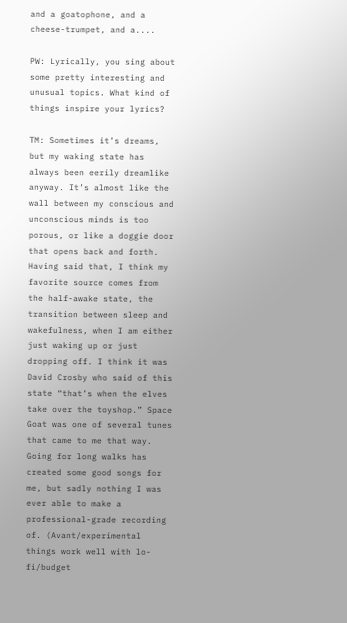and a goatophone, and a cheese-trumpet, and a....

PW: Lyrically, you sing about some pretty interesting and unusual topics. What kind of things inspire your lyrics?

TM: Sometimes it’s dreams, but my waking state has always been eerily dreamlike anyway. It’s almost like the wall between my conscious and unconscious minds is too porous, or like a doggie door that opens back and forth. Having said that, I think my favorite source comes from the half-awake state, the transition between sleep and wakefulness, when I am either just waking up or just dropping off. I think it was David Crosby who said of this state “that’s when the elves take over the toyshop.” Space Goat was one of several tunes that came to me that way. Going for long walks has created some good songs for me, but sadly nothing I was ever able to make a professional-grade recording of. (Avant/experimental things work well with lo-fi/budget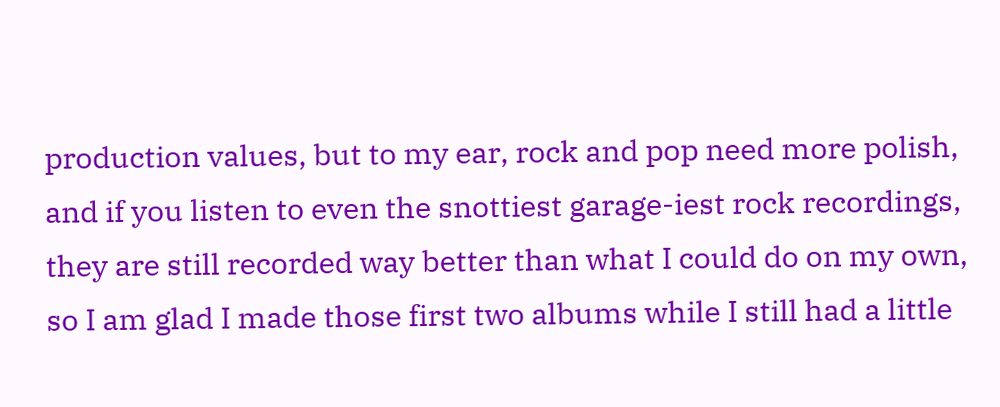production values, but to my ear, rock and pop need more polish, and if you listen to even the snottiest garage-iest rock recordings, they are still recorded way better than what I could do on my own, so I am glad I made those first two albums while I still had a little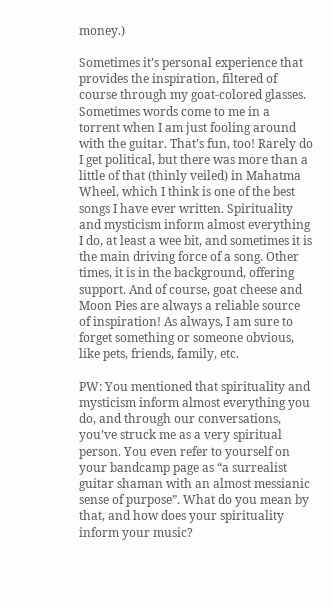money.)

Sometimes it’s personal experience that provides the inspiration, filtered of course through my goat-colored glasses. Sometimes words come to me in a torrent when I am just fooling around with the guitar. That’s fun, too! Rarely do I get political, but there was more than a little of that (thinly veiled) in Mahatma Wheel, which I think is one of the best songs I have ever written. Spirituality and mysticism inform almost everything I do, at least a wee bit, and sometimes it is the main driving force of a song. Other times, it is in the background, offering support. And of course, goat cheese and Moon Pies are always a reliable source of inspiration! As always, I am sure to forget something or someone obvious, like pets, friends, family, etc.

PW: You mentioned that spirituality and mysticism inform almost everything you do, and through our conversations, you’ve struck me as a very spiritual person. You even refer to yourself on your bandcamp page as “a surrealist guitar shaman with an almost messianic sense of purpose”. What do you mean by that, and how does your spirituality inform your music?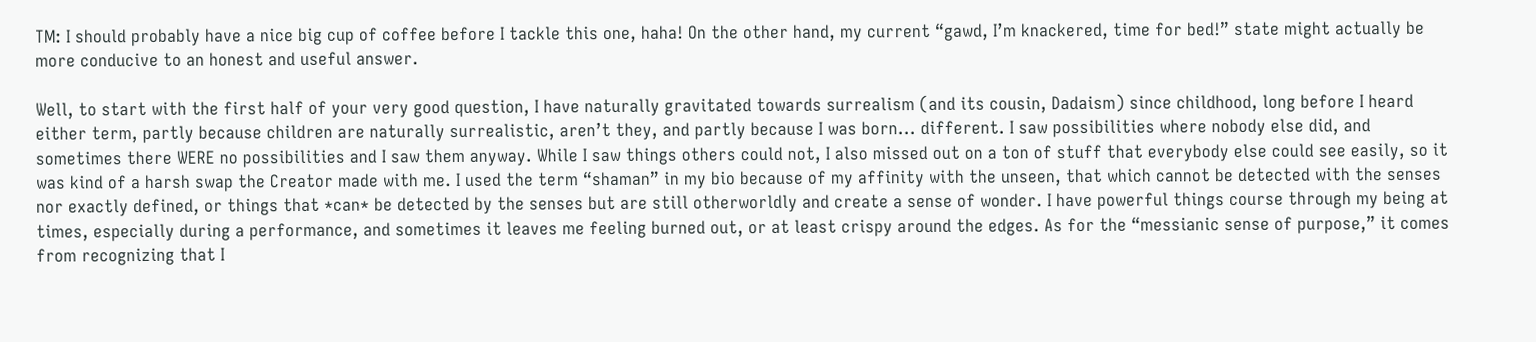TM: I should probably have a nice big cup of coffee before I tackle this one, haha! On the other hand, my current “gawd, I’m knackered, time for bed!” state might actually be more conducive to an honest and useful answer.

Well, to start with the first half of your very good question, I have naturally gravitated towards surrealism (and its cousin, Dadaism) since childhood, long before I heard either term, partly because children are naturally surrealistic, aren’t they, and partly because I was born... different. I saw possibilities where nobody else did, and sometimes there WERE no possibilities and I saw them anyway. While I saw things others could not, I also missed out on a ton of stuff that everybody else could see easily, so it was kind of a harsh swap the Creator made with me. I used the term “shaman” in my bio because of my affinity with the unseen, that which cannot be detected with the senses nor exactly defined, or things that *can* be detected by the senses but are still otherworldly and create a sense of wonder. I have powerful things course through my being at times, especially during a performance, and sometimes it leaves me feeling burned out, or at least crispy around the edges. As for the “messianic sense of purpose,” it comes from recognizing that I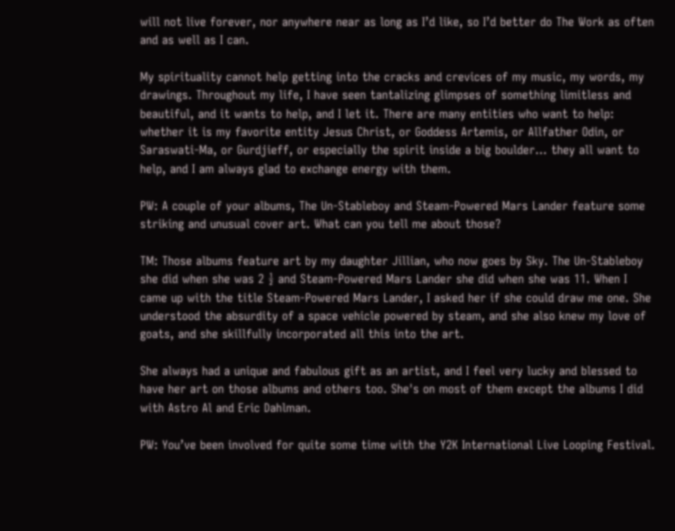will not live forever, nor anywhere near as long as I’d like, so I’d better do The Work as often and as well as I can.

My spirituality cannot help getting into the cracks and crevices of my music, my words, my drawings. Throughout my life, I have seen tantalizing glimpses of something limitless and beautiful, and it wants to help, and I let it. There are many entities who want to help: whether it is my favorite entity Jesus Christ, or Goddess Artemis, or Allfather Odin, or Saraswati-Ma, or Gurdjieff, or especially the spirit inside a big boulder... they all want to help, and I am always glad to exchange energy with them.

PW: A couple of your albums, The Un-Stableboy and Steam-Powered Mars Lander feature some striking and unusual cover art. What can you tell me about those?

TM: Those albums feature art by my daughter Jillian, who now goes by Sky. The Un-Stableboy she did when she was 2 ½ and Steam-Powered Mars Lander she did when she was 11. When I came up with the title Steam-Powered Mars Lander, I asked her if she could draw me one. She understood the absurdity of a space vehicle powered by steam, and she also knew my love of goats, and she skillfully incorporated all this into the art.

She always had a unique and fabulous gift as an artist, and I feel very lucky and blessed to have her art on those albums and others too. She's on most of them except the albums I did with Astro Al and Eric Dahlman.

PW: You’ve been involved for quite some time with the Y2K International Live Looping Festival.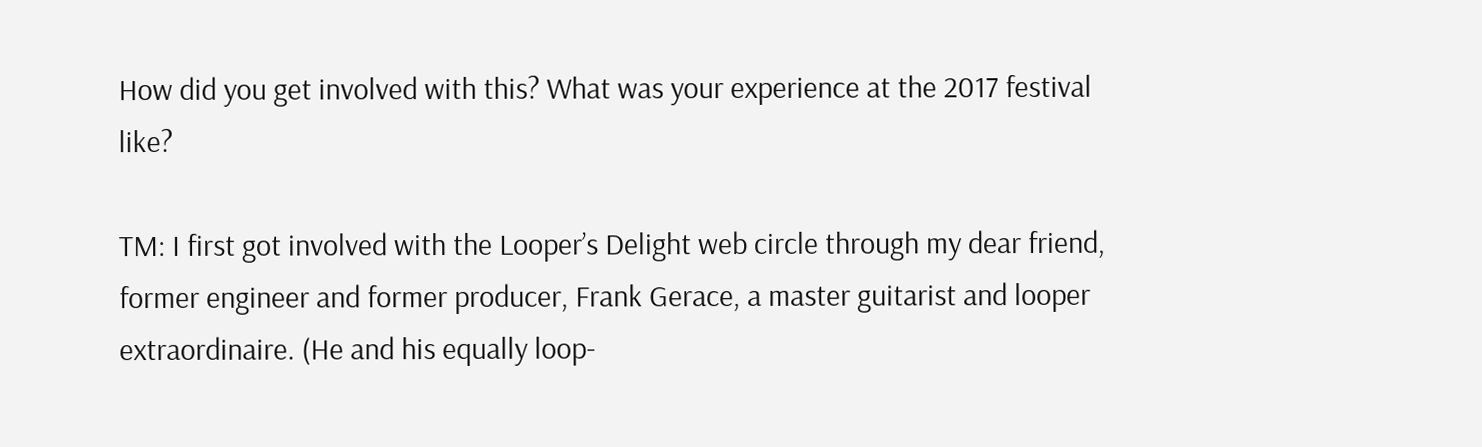How did you get involved with this? What was your experience at the 2017 festival like?

TM: I first got involved with the Looper’s Delight web circle through my dear friend, former engineer and former producer, Frank Gerace, a master guitarist and looper extraordinaire. (He and his equally loop-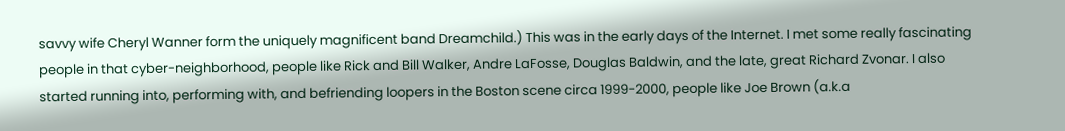savvy wife Cheryl Wanner form the uniquely magnificent band Dreamchild.) This was in the early days of the Internet. I met some really fascinating people in that cyber-neighborhood, people like Rick and Bill Walker, Andre LaFosse, Douglas Baldwin, and the late, great Richard Zvonar. I also started running into, performing with, and befriending loopers in the Boston scene circa 1999-2000, people like Joe Brown (a.k.a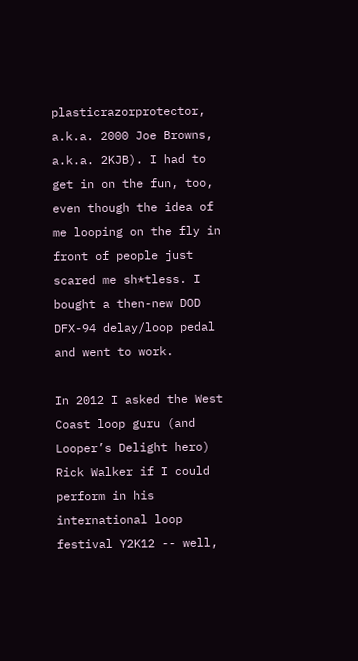plasticrazorprotector, a.k.a. 2000 Joe Browns, a.k.a. 2KJB). I had to get in on the fun, too, even though the idea of me looping on the fly in front of people just scared me sh*tless. I bought a then-new DOD DFX-94 delay/loop pedal and went to work.

In 2012 I asked the West Coast loop guru (and Looper’s Delight hero) Rick Walker if I could perform in his international loop festival Y2K12 -- well,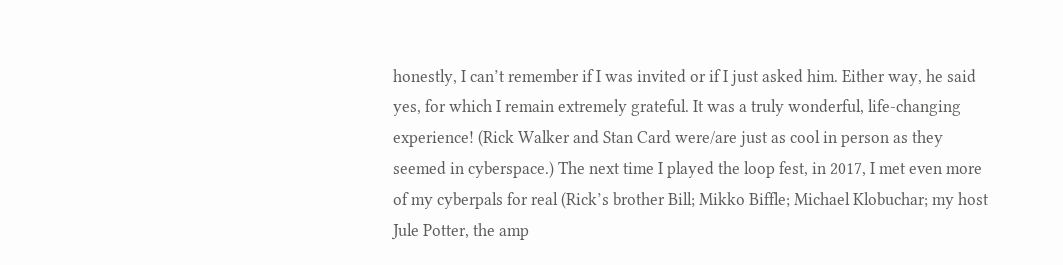honestly, I can’t remember if I was invited or if I just asked him. Either way, he said yes, for which I remain extremely grateful. It was a truly wonderful, life-changing experience! (Rick Walker and Stan Card were/are just as cool in person as they seemed in cyberspace.) The next time I played the loop fest, in 2017, I met even more of my cyberpals for real (Rick’s brother Bill; Mikko Biffle; Michael Klobuchar; my host Jule Potter, the amp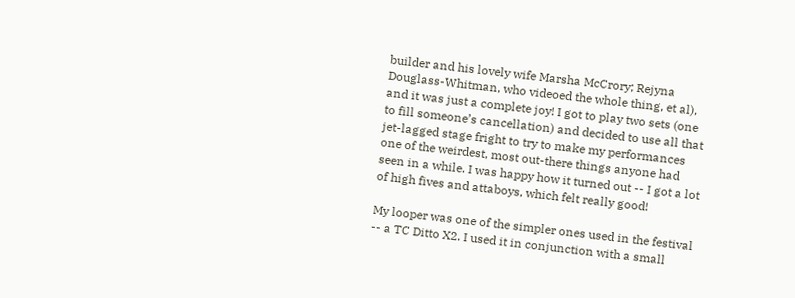builder and his lovely wife Marsha McCrory; Rejyna Douglass-Whitman, who videoed the whole thing, et al), and it was just a complete joy! I got to play two sets (one to fill someone’s cancellation) and decided to use all that jet-lagged stage fright to try to make my performances one of the weirdest, most out-there things anyone had seen in a while. I was happy how it turned out -- I got a lot of high fives and attaboys, which felt really good!

My looper was one of the simpler ones used in the festival -- a TC Ditto X2. I used it in conjunction with a small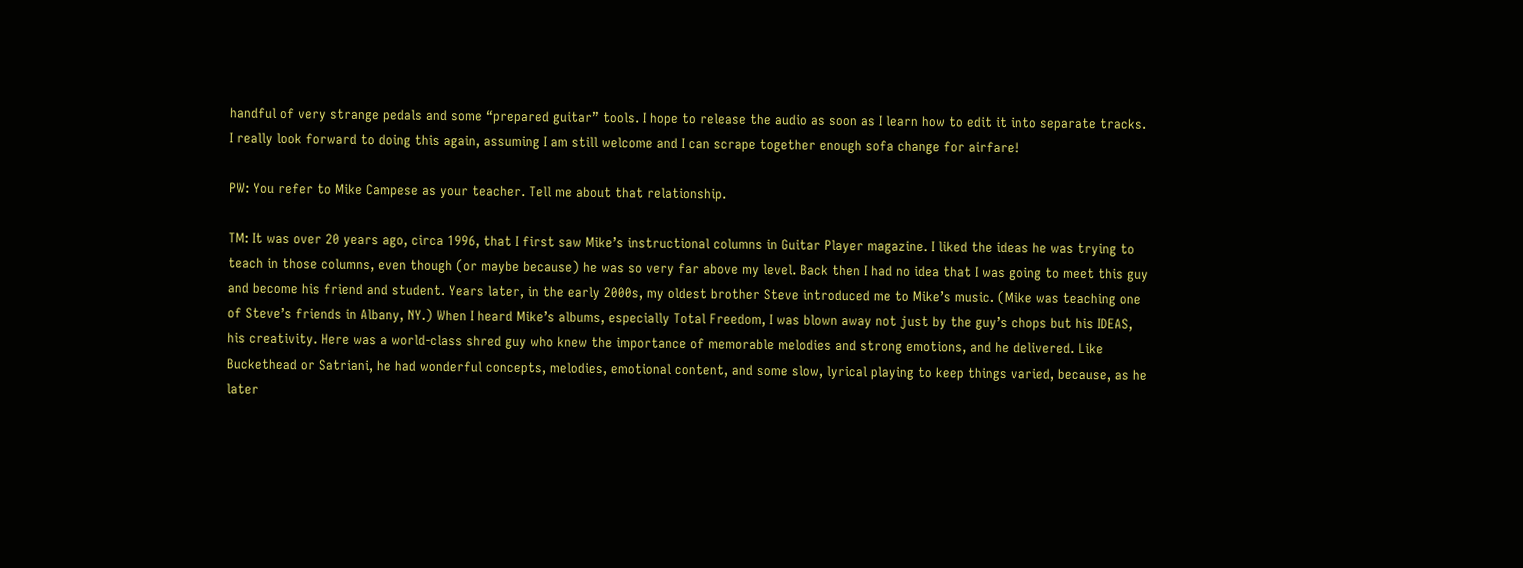handful of very strange pedals and some “prepared guitar” tools. I hope to release the audio as soon as I learn how to edit it into separate tracks. I really look forward to doing this again, assuming I am still welcome and I can scrape together enough sofa change for airfare!

PW: You refer to Mike Campese as your teacher. Tell me about that relationship.

TM: It was over 20 years ago, circa 1996, that I first saw Mike’s instructional columns in Guitar Player magazine. I liked the ideas he was trying to teach in those columns, even though (or maybe because) he was so very far above my level. Back then I had no idea that I was going to meet this guy and become his friend and student. Years later, in the early 2000s, my oldest brother Steve introduced me to Mike’s music. (Mike was teaching one of Steve’s friends in Albany, NY.) When I heard Mike’s albums, especially Total Freedom, I was blown away not just by the guy’s chops but his IDEAS, his creativity. Here was a world-class shred guy who knew the importance of memorable melodies and strong emotions, and he delivered. Like Buckethead or Satriani, he had wonderful concepts, melodies, emotional content, and some slow, lyrical playing to keep things varied, because, as he later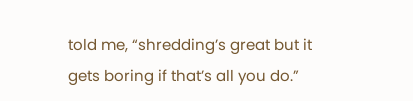told me, “shredding’s great but it gets boring if that’s all you do.”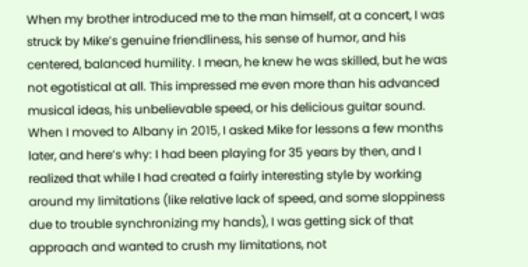When my brother introduced me to the man himself, at a concert, I was struck by Mike’s genuine friendliness, his sense of humor, and his centered, balanced humility. I mean, he knew he was skilled, but he was not egotistical at all. This impressed me even more than his advanced musical ideas, his unbelievable speed, or his delicious guitar sound. When I moved to Albany in 2015, I asked Mike for lessons a few months later, and here’s why: I had been playing for 35 years by then, and I realized that while I had created a fairly interesting style by working around my limitations (like relative lack of speed, and some sloppiness due to trouble synchronizing my hands), I was getting sick of that approach and wanted to crush my limitations, not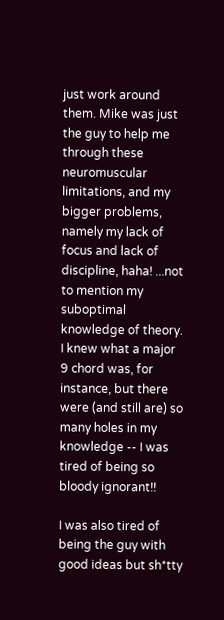just work around them. Mike was just the guy to help me through these neuromuscular limitations, and my bigger problems, namely my lack of focus and lack of discipline, haha! ...not to mention my suboptimal knowledge of theory. I knew what a major 9 chord was, for instance, but there were (and still are) so many holes in my knowledge -- I was tired of being so bloody ignorant!!

I was also tired of being the guy with good ideas but sh*tty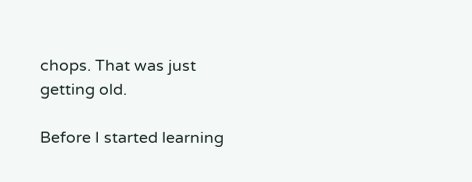chops. That was just getting old.

Before I started learning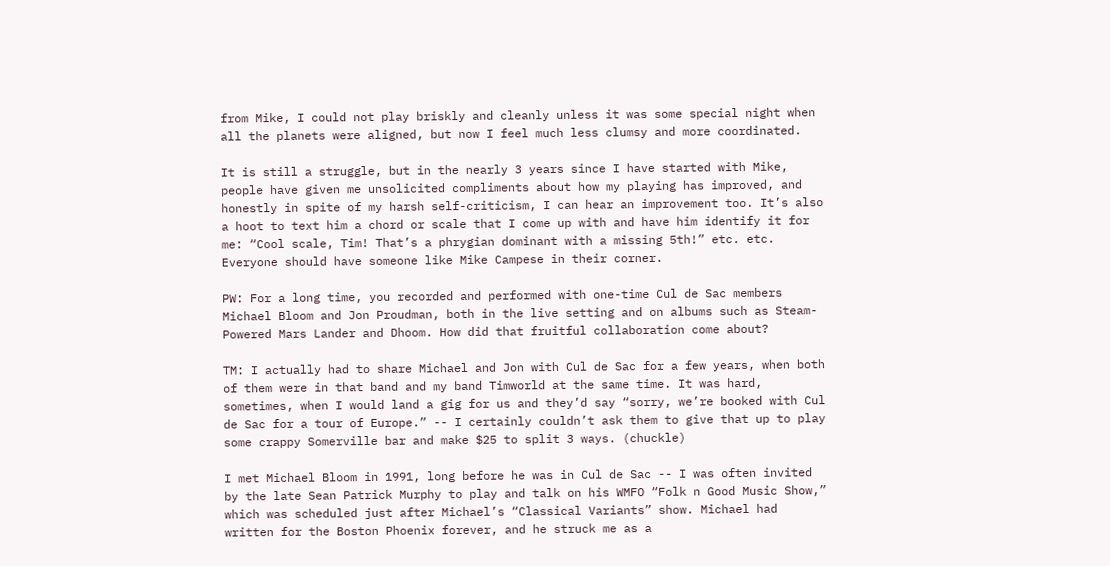from Mike, I could not play briskly and cleanly unless it was some special night when all the planets were aligned, but now I feel much less clumsy and more coordinated.

It is still a struggle, but in the nearly 3 years since I have started with Mike, people have given me unsolicited compliments about how my playing has improved, and honestly in spite of my harsh self-criticism, I can hear an improvement too. It’s also a hoot to text him a chord or scale that I come up with and have him identify it for me: “Cool scale, Tim! That’s a phrygian dominant with a missing 5th!” etc. etc. Everyone should have someone like Mike Campese in their corner.

PW: For a long time, you recorded and performed with one-time Cul de Sac members Michael Bloom and Jon Proudman, both in the live setting and on albums such as Steam-Powered Mars Lander and Dhoom. How did that fruitful collaboration come about?

TM: I actually had to share Michael and Jon with Cul de Sac for a few years, when both of them were in that band and my band Timworld at the same time. It was hard, sometimes, when I would land a gig for us and they’d say “sorry, we’re booked with Cul de Sac for a tour of Europe.” -- I certainly couldn’t ask them to give that up to play some crappy Somerville bar and make $25 to split 3 ways. (chuckle)

I met Michael Bloom in 1991, long before he was in Cul de Sac -- I was often invited by the late Sean Patrick Murphy to play and talk on his WMFO “Folk n Good Music Show,” which was scheduled just after Michael’s “Classical Variants” show. Michael had written for the Boston Phoenix forever, and he struck me as a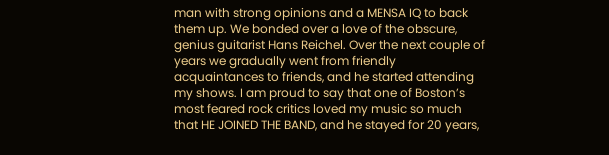man with strong opinions and a MENSA IQ to back them up. We bonded over a love of the obscure, genius guitarist Hans Reichel. Over the next couple of years we gradually went from friendly acquaintances to friends, and he started attending my shows. I am proud to say that one of Boston’s most feared rock critics loved my music so much that HE JOINED THE BAND, and he stayed for 20 years,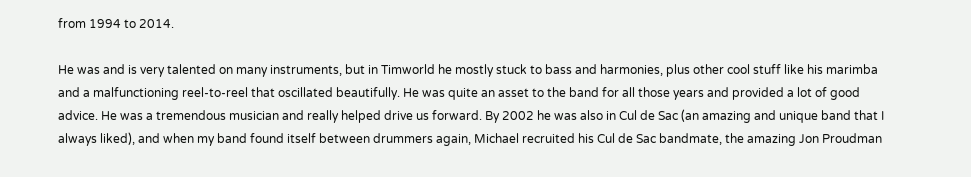from 1994 to 2014.

He was and is very talented on many instruments, but in Timworld he mostly stuck to bass and harmonies, plus other cool stuff like his marimba and a malfunctioning reel-to-reel that oscillated beautifully. He was quite an asset to the band for all those years and provided a lot of good advice. He was a tremendous musician and really helped drive us forward. By 2002 he was also in Cul de Sac (an amazing and unique band that I always liked), and when my band found itself between drummers again, Michael recruited his Cul de Sac bandmate, the amazing Jon Proudman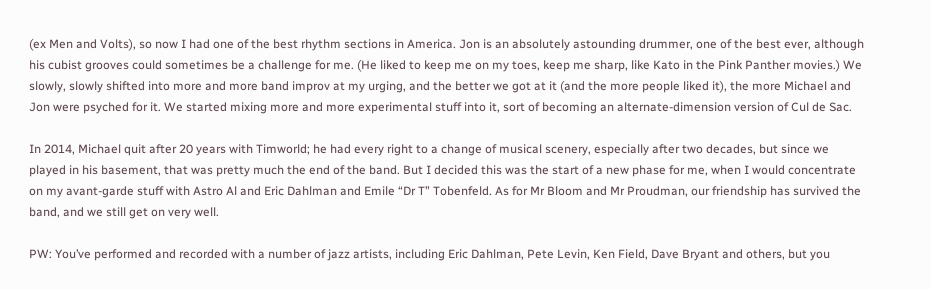(ex Men and Volts), so now I had one of the best rhythm sections in America. Jon is an absolutely astounding drummer, one of the best ever, although his cubist grooves could sometimes be a challenge for me. (He liked to keep me on my toes, keep me sharp, like Kato in the Pink Panther movies.) We slowly, slowly shifted into more and more band improv at my urging, and the better we got at it (and the more people liked it), the more Michael and Jon were psyched for it. We started mixing more and more experimental stuff into it, sort of becoming an alternate-dimension version of Cul de Sac.

In 2014, Michael quit after 20 years with Timworld; he had every right to a change of musical scenery, especially after two decades, but since we played in his basement, that was pretty much the end of the band. But I decided this was the start of a new phase for me, when I would concentrate on my avant-garde stuff with Astro Al and Eric Dahlman and Emile “Dr T” Tobenfeld. As for Mr Bloom and Mr Proudman, our friendship has survived the band, and we still get on very well.

PW: You’ve performed and recorded with a number of jazz artists, including Eric Dahlman, Pete Levin, Ken Field, Dave Bryant and others, but you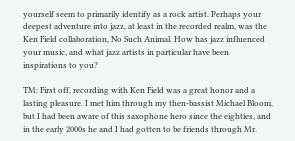yourself seem to primarily identify as a rock artist. Perhaps your deepest adventure into jazz, at least in the recorded realm, was the Ken Field collaboration, No Such Animal. How has jazz influenced your music, and what jazz artists in particular have been inspirations to you?

TM: First off, recording with Ken Field was a great honor and a lasting pleasure. I met him through my then-bassist Michael Bloom, but I had been aware of this saxophone hero since the eighties, and in the early 2000s he and I had gotten to be friends through Mr.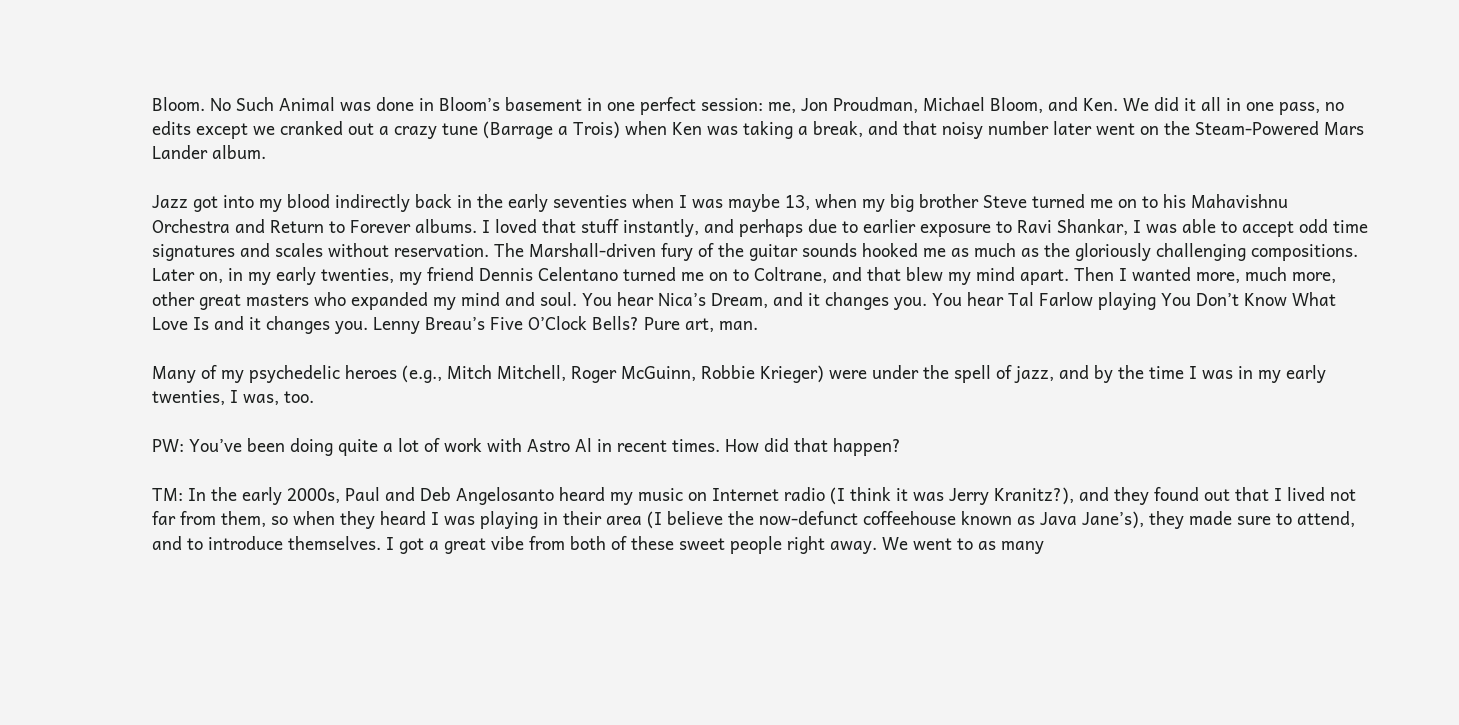Bloom. No Such Animal was done in Bloom’s basement in one perfect session: me, Jon Proudman, Michael Bloom, and Ken. We did it all in one pass, no edits except we cranked out a crazy tune (Barrage a Trois) when Ken was taking a break, and that noisy number later went on the Steam-Powered Mars Lander album.

Jazz got into my blood indirectly back in the early seventies when I was maybe 13, when my big brother Steve turned me on to his Mahavishnu Orchestra and Return to Forever albums. I loved that stuff instantly, and perhaps due to earlier exposure to Ravi Shankar, I was able to accept odd time signatures and scales without reservation. The Marshall-driven fury of the guitar sounds hooked me as much as the gloriously challenging compositions. Later on, in my early twenties, my friend Dennis Celentano turned me on to Coltrane, and that blew my mind apart. Then I wanted more, much more, other great masters who expanded my mind and soul. You hear Nica’s Dream, and it changes you. You hear Tal Farlow playing You Don’t Know What Love Is and it changes you. Lenny Breau’s Five O’Clock Bells? Pure art, man.

Many of my psychedelic heroes (e.g., Mitch Mitchell, Roger McGuinn, Robbie Krieger) were under the spell of jazz, and by the time I was in my early twenties, I was, too.

PW: You’ve been doing quite a lot of work with Astro Al in recent times. How did that happen?

TM: In the early 2000s, Paul and Deb Angelosanto heard my music on Internet radio (I think it was Jerry Kranitz?), and they found out that I lived not far from them, so when they heard I was playing in their area (I believe the now-defunct coffeehouse known as Java Jane’s), they made sure to attend, and to introduce themselves. I got a great vibe from both of these sweet people right away. We went to as many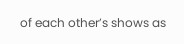of each other’s shows as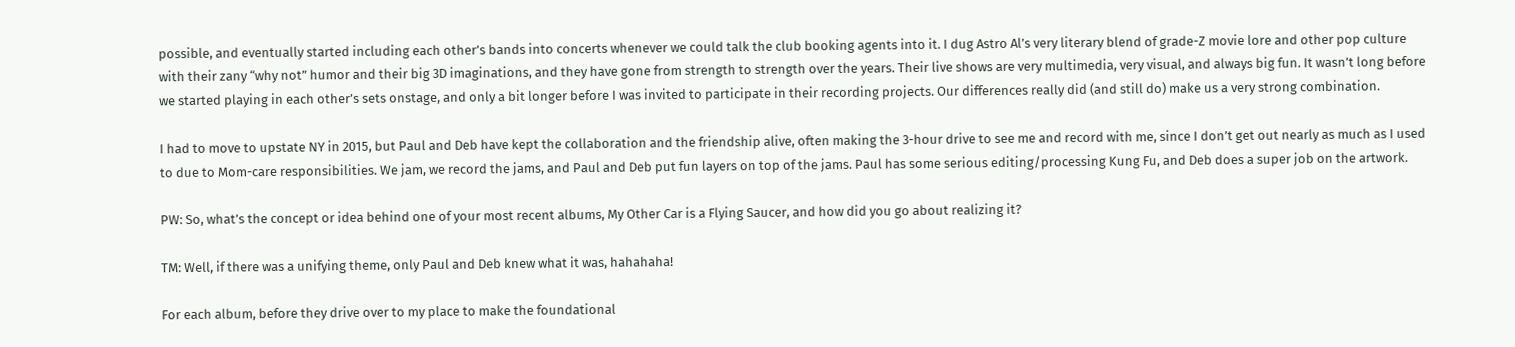possible, and eventually started including each other’s bands into concerts whenever we could talk the club booking agents into it. I dug Astro Al’s very literary blend of grade-Z movie lore and other pop culture with their zany “why not” humor and their big 3D imaginations, and they have gone from strength to strength over the years. Their live shows are very multimedia, very visual, and always big fun. It wasn’t long before we started playing in each other’s sets onstage, and only a bit longer before I was invited to participate in their recording projects. Our differences really did (and still do) make us a very strong combination.

I had to move to upstate NY in 2015, but Paul and Deb have kept the collaboration and the friendship alive, often making the 3-hour drive to see me and record with me, since I don’t get out nearly as much as I used to due to Mom-care responsibilities. We jam, we record the jams, and Paul and Deb put fun layers on top of the jams. Paul has some serious editing/processing Kung Fu, and Deb does a super job on the artwork.

PW: So, what’s the concept or idea behind one of your most recent albums, My Other Car is a Flying Saucer, and how did you go about realizing it?

TM: Well, if there was a unifying theme, only Paul and Deb knew what it was, hahahaha!

For each album, before they drive over to my place to make the foundational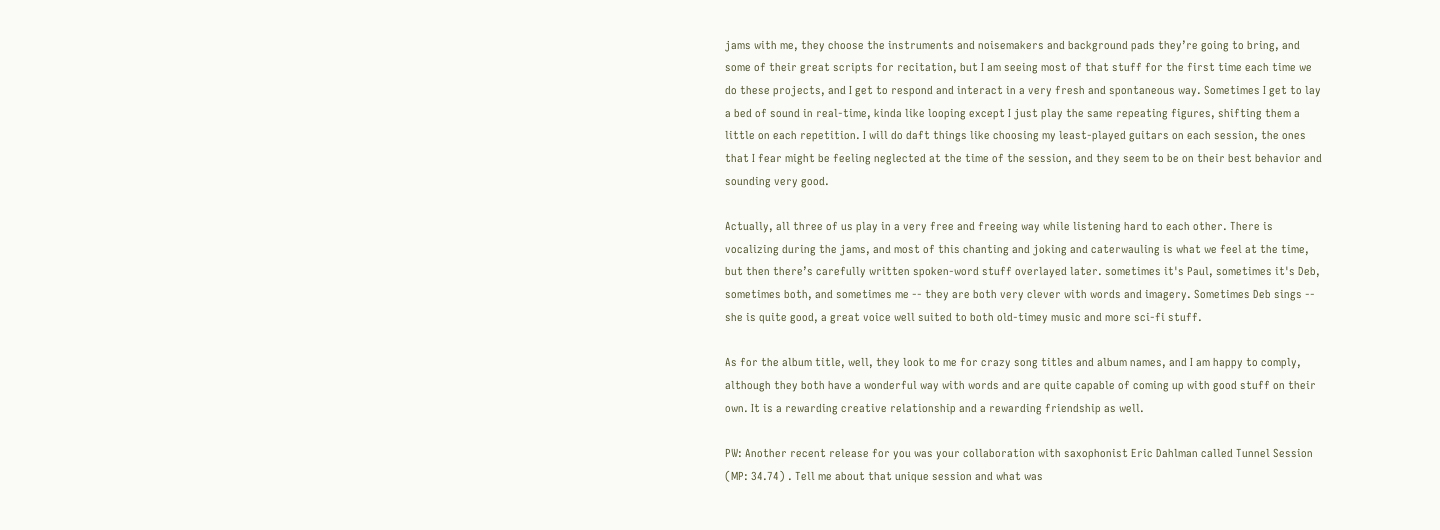jams with me, they choose the instruments and noisemakers and background pads they’re going to bring, and some of their great scripts for recitation, but I am seeing most of that stuff for the first time each time we do these projects, and I get to respond and interact in a very fresh and spontaneous way. Sometimes I get to lay a bed of sound in real-time, kinda like looping except I just play the same repeating figures, shifting them a little on each repetition. I will do daft things like choosing my least-played guitars on each session, the ones that I fear might be feeling neglected at the time of the session, and they seem to be on their best behavior and sounding very good.

Actually, all three of us play in a very free and freeing way while listening hard to each other. There is vocalizing during the jams, and most of this chanting and joking and caterwauling is what we feel at the time, but then there’s carefully written spoken-word stuff overlayed later. sometimes it's Paul, sometimes it's Deb, sometimes both, and sometimes me -- they are both very clever with words and imagery. Sometimes Deb sings -- she is quite good, a great voice well suited to both old-timey music and more sci-fi stuff.

As for the album title, well, they look to me for crazy song titles and album names, and I am happy to comply, although they both have a wonderful way with words and are quite capable of coming up with good stuff on their own. It is a rewarding creative relationship and a rewarding friendship as well.

PW: Another recent release for you was your collaboration with saxophonist Eric Dahlman called Tunnel Session (MP: 34.74) . Tell me about that unique session and what was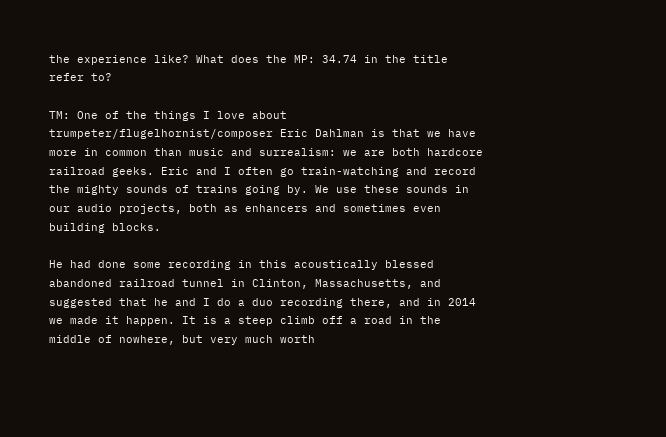the experience like? What does the MP: 34.74 in the title refer to?

TM: One of the things I love about trumpeter/flugelhornist/composer Eric Dahlman is that we have more in common than music and surrealism: we are both hardcore railroad geeks. Eric and I often go train-watching and record the mighty sounds of trains going by. We use these sounds in our audio projects, both as enhancers and sometimes even building blocks.

He had done some recording in this acoustically blessed abandoned railroad tunnel in Clinton, Massachusetts, and suggested that he and I do a duo recording there, and in 2014 we made it happen. It is a steep climb off a road in the middle of nowhere, but very much worth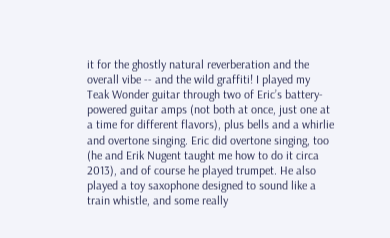it for the ghostly natural reverberation and the overall vibe -- and the wild graffiti! I played my Teak Wonder guitar through two of Eric’s battery-powered guitar amps (not both at once, just one at a time for different flavors), plus bells and a whirlie and overtone singing. Eric did overtone singing, too (he and Erik Nugent taught me how to do it circa 2013), and of course he played trumpet. He also played a toy saxophone designed to sound like a train whistle, and some really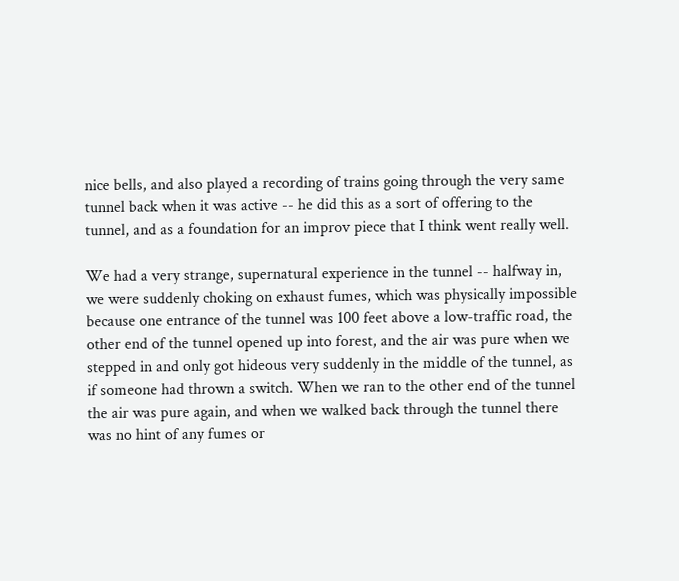nice bells, and also played a recording of trains going through the very same tunnel back when it was active -- he did this as a sort of offering to the tunnel, and as a foundation for an improv piece that I think went really well.

We had a very strange, supernatural experience in the tunnel -- halfway in, we were suddenly choking on exhaust fumes, which was physically impossible because one entrance of the tunnel was 100 feet above a low-traffic road, the other end of the tunnel opened up into forest, and the air was pure when we stepped in and only got hideous very suddenly in the middle of the tunnel, as if someone had thrown a switch. When we ran to the other end of the tunnel the air was pure again, and when we walked back through the tunnel there was no hint of any fumes or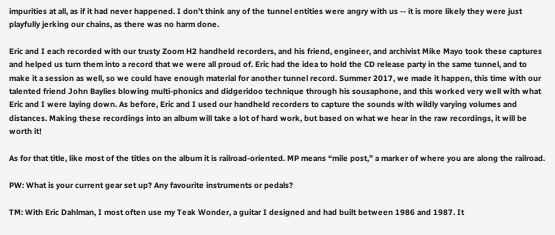impurities at all, as if it had never happened. I don’t think any of the tunnel entities were angry with us -- it is more likely they were just playfully jerking our chains, as there was no harm done.

Eric and I each recorded with our trusty Zoom H2 handheld recorders, and his friend, engineer, and archivist Mike Mayo took these captures and helped us turn them into a record that we were all proud of. Eric had the idea to hold the CD release party in the same tunnel, and to make it a session as well, so we could have enough material for another tunnel record. Summer 2017, we made it happen, this time with our talented friend John Baylies blowing multi-phonics and didgeridoo technique through his sousaphone, and this worked very well with what Eric and I were laying down. As before, Eric and I used our handheld recorders to capture the sounds with wildly varying volumes and distances. Making these recordings into an album will take a lot of hard work, but based on what we hear in the raw recordings, it will be worth it!

As for that title, like most of the titles on the album it is railroad-oriented. MP means “mile post,” a marker of where you are along the railroad.

PW: What is your current gear set up? Any favourite instruments or pedals?

TM: With Eric Dahlman, I most often use my Teak Wonder, a guitar I designed and had built between 1986 and 1987. It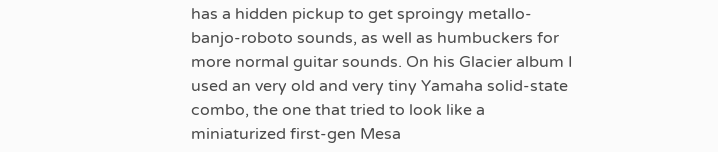has a hidden pickup to get sproingy metallo-banjo-roboto sounds, as well as humbuckers for more normal guitar sounds. On his Glacier album I used an very old and very tiny Yamaha solid-state combo, the one that tried to look like a miniaturized first-gen Mesa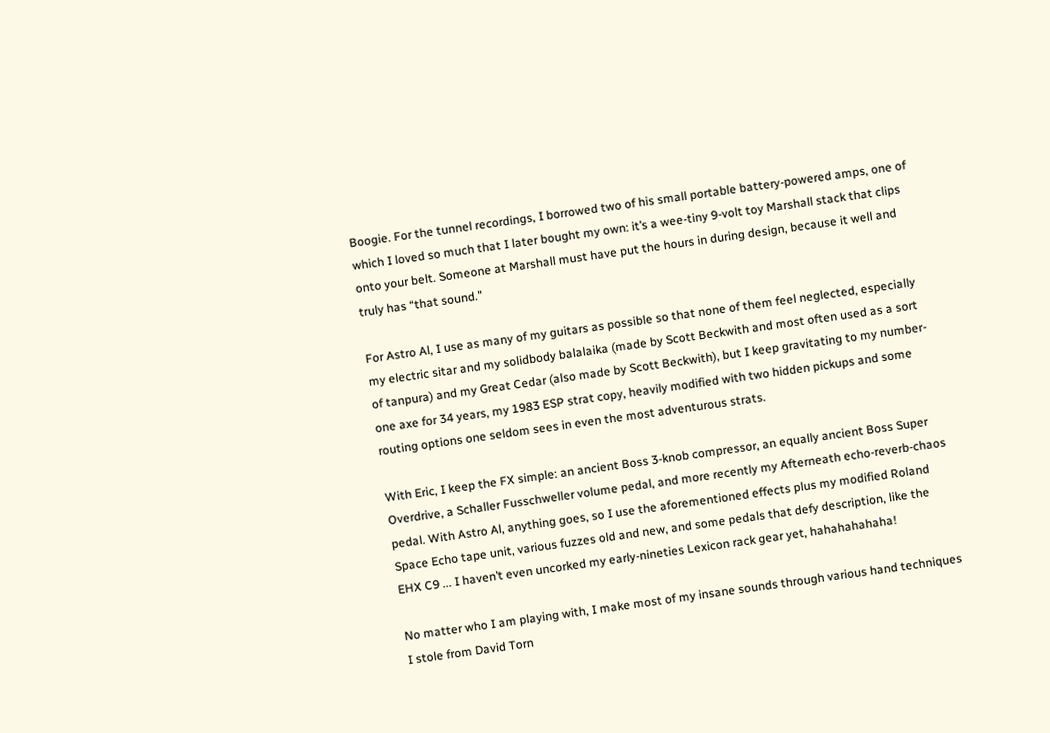Boogie. For the tunnel recordings, I borrowed two of his small portable battery-powered amps, one of which I loved so much that I later bought my own: it’s a wee-tiny 9-volt toy Marshall stack that clips onto your belt. Someone at Marshall must have put the hours in during design, because it well and truly has “that sound.”

For Astro Al, I use as many of my guitars as possible so that none of them feel neglected, especially my electric sitar and my solidbody balalaika (made by Scott Beckwith and most often used as a sort of tanpura) and my Great Cedar (also made by Scott Beckwith), but I keep gravitating to my number-one axe for 34 years, my 1983 ESP strat copy, heavily modified with two hidden pickups and some routing options one seldom sees in even the most adventurous strats.

With Eric, I keep the FX simple: an ancient Boss 3-knob compressor, an equally ancient Boss Super Overdrive, a Schaller Fusschweller volume pedal, and more recently my Afterneath echo-reverb-chaos pedal. With Astro Al, anything goes, so I use the aforementioned effects plus my modified Roland Space Echo tape unit, various fuzzes old and new, and some pedals that defy description, like the EHX C9 ... I haven’t even uncorked my early-nineties Lexicon rack gear yet, hahahahahaha!

No matter who I am playing with, I make most of my insane sounds through various hand techniques I stole from David Torn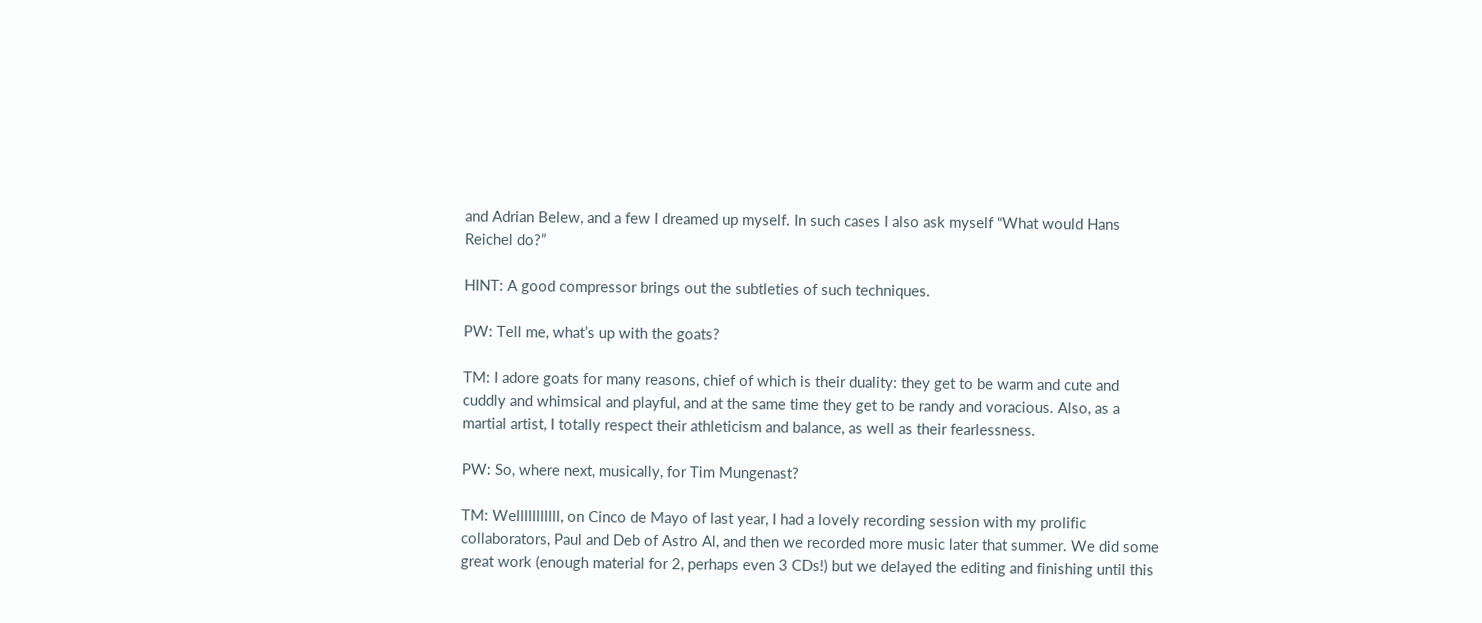and Adrian Belew, and a few I dreamed up myself. In such cases I also ask myself “What would Hans Reichel do?”

HINT: A good compressor brings out the subtleties of such techniques.

PW: Tell me, what’s up with the goats?

TM: I adore goats for many reasons, chief of which is their duality: they get to be warm and cute and cuddly and whimsical and playful, and at the same time they get to be randy and voracious. Also, as a martial artist, I totally respect their athleticism and balance, as well as their fearlessness.

PW: So, where next, musically, for Tim Mungenast?

TM: Welllllllllll, on Cinco de Mayo of last year, I had a lovely recording session with my prolific collaborators, Paul and Deb of Astro Al, and then we recorded more music later that summer. We did some great work (enough material for 2, perhaps even 3 CDs!) but we delayed the editing and finishing until this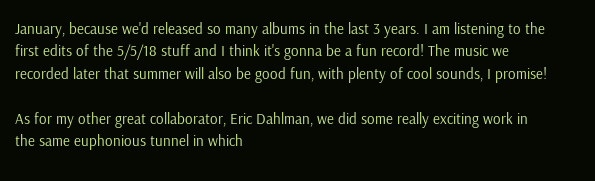January, because we'd released so many albums in the last 3 years. I am listening to the first edits of the 5/5/18 stuff and I think it's gonna be a fun record! The music we recorded later that summer will also be good fun, with plenty of cool sounds, I promise!

As for my other great collaborator, Eric Dahlman, we did some really exciting work in the same euphonious tunnel in which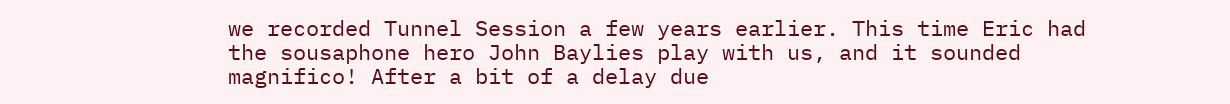we recorded Tunnel Session a few years earlier. This time Eric had the sousaphone hero John Baylies play with us, and it sounded magnifico! After a bit of a delay due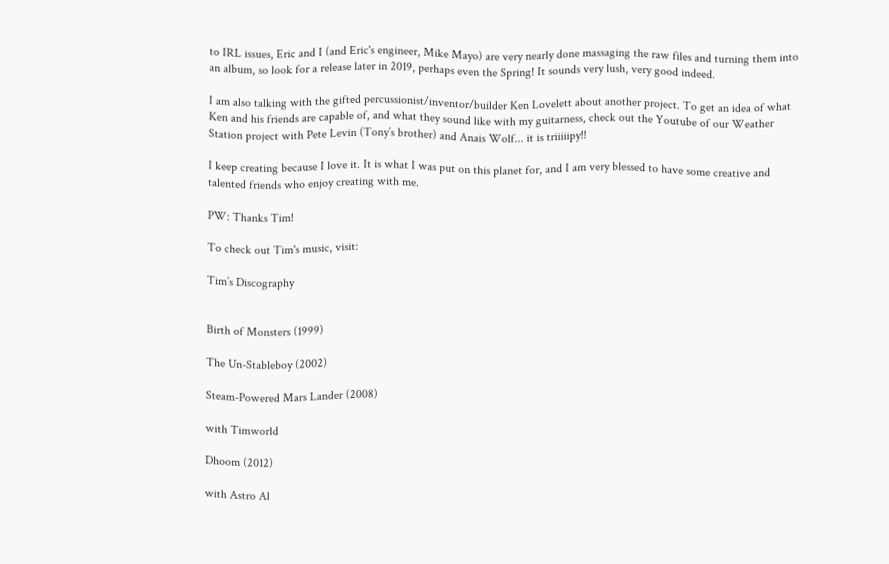to IRL issues, Eric and I (and Eric's engineer, Mike Mayo) are very nearly done massaging the raw files and turning them into an album, so look for a release later in 2019, perhaps even the Spring! It sounds very lush, very good indeed.

I am also talking with the gifted percussionist/inventor/builder Ken Lovelett about another project. To get an idea of what Ken and his friends are capable of, and what they sound like with my guitarness, check out the Youtube of our Weather Station project with Pete Levin (Tony’s brother) and Anais Wolf... it is triiiiipy!!

I keep creating because I love it. It is what I was put on this planet for, and I am very blessed to have some creative and talented friends who enjoy creating with me.

PW: Thanks Tim!

To check out Tim's music, visit:

Tim’s Discography


Birth of Monsters (1999)

The Un-Stableboy (2002)

Steam-Powered Mars Lander (2008)

with Timworld

Dhoom (2012)

with Astro Al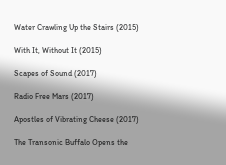Water Crawling Up the Stairs (2015)

With It, Without It (2015)

Scapes of Sound (2017)

Radio Free Mars (2017)

Apostles of Vibrating Cheese (2017)

The Transonic Buffalo Opens the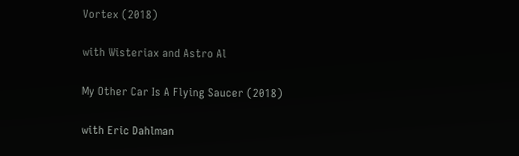Vortex (2018)

with Wisteriax and Astro Al

My Other Car Is A Flying Saucer (2018)

with Eric Dahlman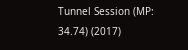Tunnel Session (MP: 34.74) (2017)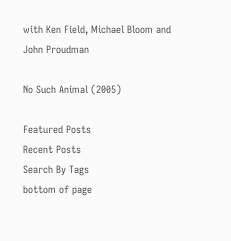with Ken Field, Michael Bloom and John Proudman

No Such Animal (2005)

Featured Posts
Recent Posts
Search By Tags
bottom of page